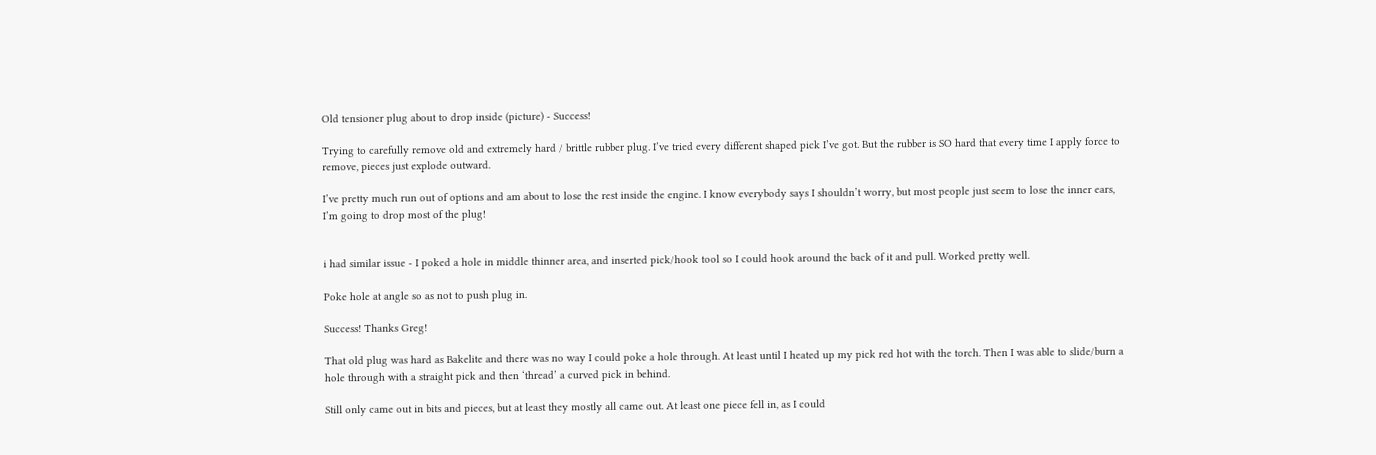Old tensioner plug about to drop inside (picture) - Success!

Trying to carefully remove old and extremely hard / brittle rubber plug. I’ve tried every different shaped pick I’ve got. But the rubber is SO hard that every time I apply force to remove, pieces just explode outward.

I’ve pretty much run out of options and am about to lose the rest inside the engine. I know everybody says I shouldn’t worry, but most people just seem to lose the inner ears, I’m going to drop most of the plug!


i had similar issue - I poked a hole in middle thinner area, and inserted pick/hook tool so I could hook around the back of it and pull. Worked pretty well.

Poke hole at angle so as not to push plug in.

Success! Thanks Greg!

That old plug was hard as Bakelite and there was no way I could poke a hole through. At least until I heated up my pick red hot with the torch. Then I was able to slide/burn a hole through with a straight pick and then ‘thread’ a curved pick in behind.

Still only came out in bits and pieces, but at least they mostly all came out. At least one piece fell in, as I could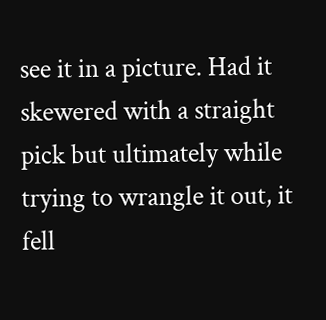see it in a picture. Had it skewered with a straight pick but ultimately while trying to wrangle it out, it fell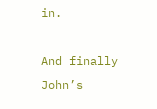in.

And finally John’s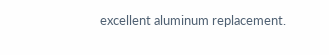excellent aluminum replacement.